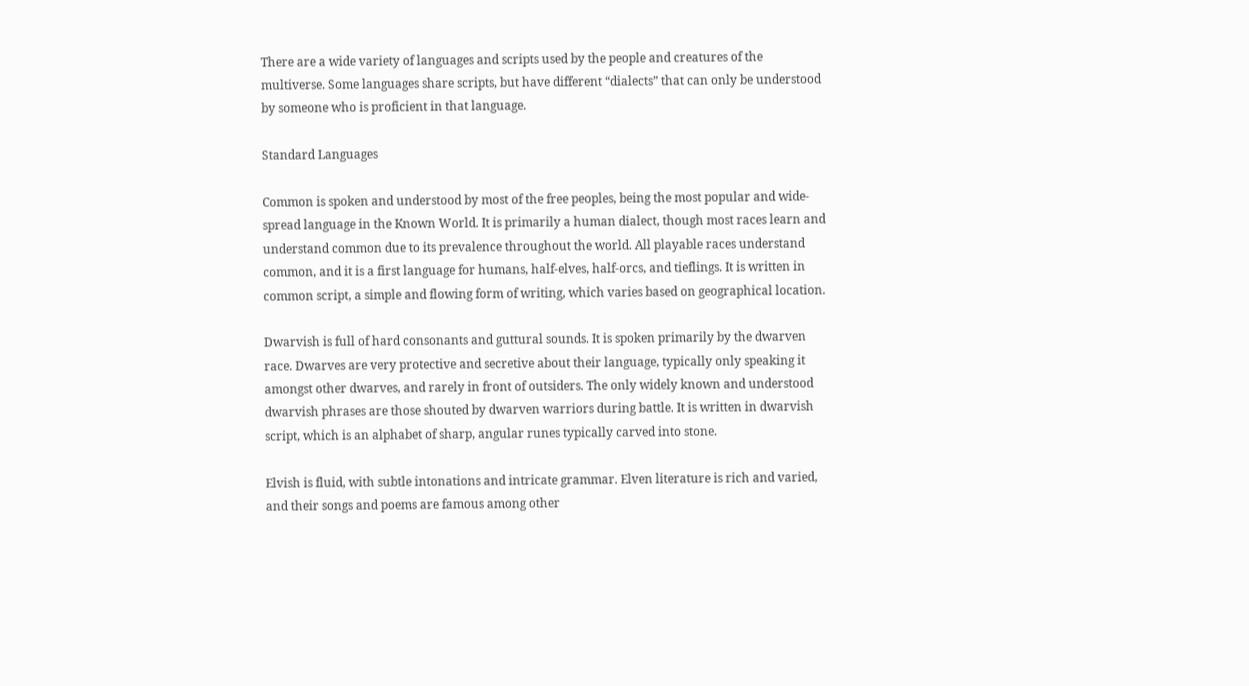There are a wide variety of languages and scripts used by the people and creatures of the multiverse. Some languages share scripts, but have different “dialects” that can only be understood by someone who is proficient in that language.

Standard Languages

Common is spoken and understood by most of the free peoples, being the most popular and wide-spread language in the Known World. It is primarily a human dialect, though most races learn and understand common due to its prevalence throughout the world. All playable races understand common, and it is a first language for humans, half-elves, half-orcs, and tieflings. It is written in common script, a simple and flowing form of writing, which varies based on geographical location.

Dwarvish is full of hard consonants and guttural sounds. It is spoken primarily by the dwarven race. Dwarves are very protective and secretive about their language, typically only speaking it amongst other dwarves, and rarely in front of outsiders. The only widely known and understood dwarvish phrases are those shouted by dwarven warriors during battle. It is written in dwarvish script, which is an alphabet of sharp, angular runes typically carved into stone.

Elvish is fluid, with subtle intonations and intricate grammar. Elven literature is rich and varied, and their songs and poems are famous among other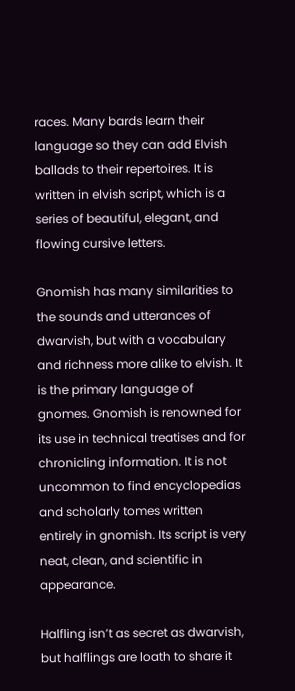races. Many bards learn their language so they can add Elvish ballads to their repertoires. It is written in elvish script, which is a series of beautiful, elegant, and flowing cursive letters.

Gnomish has many similarities to the sounds and utterances of dwarvish, but with a vocabulary and richness more alike to elvish. It is the primary language of gnomes. Gnomish is renowned for its use in technical treatises and for chronicling information. It is not uncommon to find encyclopedias and scholarly tomes written entirely in gnomish. Its script is very neat, clean, and scientific in appearance.

Halfling isn’t as secret as dwarvish, but halflings are loath to share it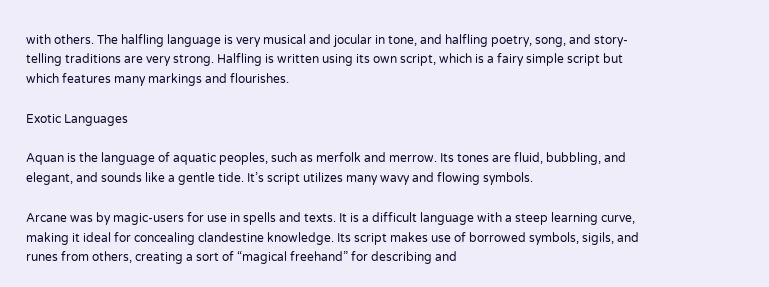with others. The halfling language is very musical and jocular in tone, and halfling poetry, song, and story-telling traditions are very strong. Halfling is written using its own script, which is a fairy simple script but which features many markings and flourishes.

Exotic Languages

Aquan is the language of aquatic peoples, such as merfolk and merrow. Its tones are fluid, bubbling, and elegant, and sounds like a gentle tide. It’s script utilizes many wavy and flowing symbols.

Arcane was by magic-users for use in spells and texts. It is a difficult language with a steep learning curve, making it ideal for concealing clandestine knowledge. Its script makes use of borrowed symbols, sigils, and runes from others, creating a sort of “magical freehand” for describing and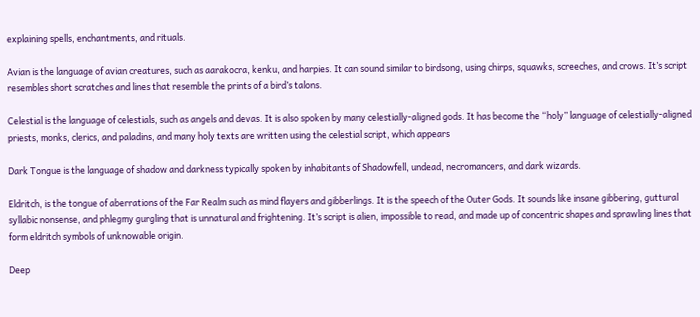explaining spells, enchantments, and rituals.

Avian is the language of avian creatures, such as aarakocra, kenku, and harpies. It can sound similar to birdsong, using chirps, squawks, screeches, and crows. It’s script resembles short scratches and lines that resemble the prints of a bird’s talons.

Celestial is the language of celestials, such as angels and devas. It is also spoken by many celestially-aligned gods. It has become the “holy” language of celestially-aligned priests, monks, clerics, and paladins, and many holy texts are written using the celestial script, which appears

Dark Tongue is the language of shadow and darkness typically spoken by inhabitants of Shadowfell, undead, necromancers, and dark wizards.

Eldritch, is the tongue of aberrations of the Far Realm such as mind flayers and gibberlings. It is the speech of the Outer Gods. It sounds like insane gibbering, guttural syllabic nonsense, and phlegmy gurgling that is unnatural and frightening. It’s script is alien, impossible to read, and made up of concentric shapes and sprawling lines that form eldritch symbols of unknowable origin.

Deep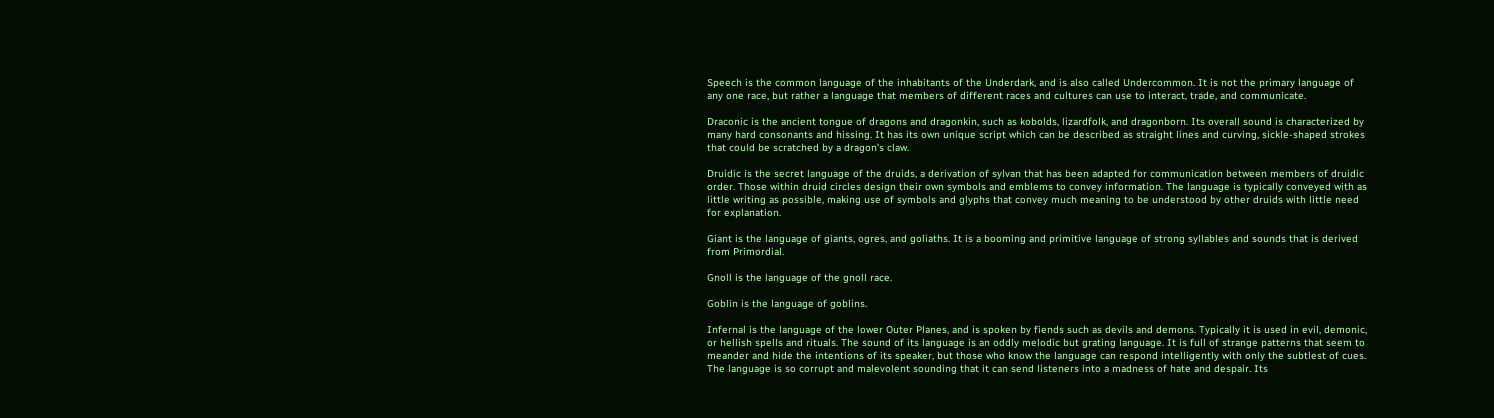Speech is the common language of the inhabitants of the Underdark, and is also called Undercommon. It is not the primary language of any one race, but rather a language that members of different races and cultures can use to interact, trade, and communicate.

Draconic is the ancient tongue of dragons and dragonkin, such as kobolds, lizardfolk, and dragonborn. Its overall sound is characterized by many hard consonants and hissing. It has its own unique script which can be described as straight lines and curving, sickle-shaped strokes that could be scratched by a dragon’s claw.

Druidic is the secret language of the druids, a derivation of sylvan that has been adapted for communication between members of druidic order. Those within druid circles design their own symbols and emblems to convey information. The language is typically conveyed with as little writing as possible, making use of symbols and glyphs that convey much meaning to be understood by other druids with little need for explanation.

Giant is the language of giants, ogres, and goliaths. It is a booming and primitive language of strong syllables and sounds that is derived from Primordial.

Gnoll is the language of the gnoll race.

Goblin is the language of goblins.

Infernal is the language of the lower Outer Planes, and is spoken by fiends such as devils and demons. Typically it is used in evil, demonic, or hellish spells and rituals. The sound of its language is an oddly melodic but grating language. It is full of strange patterns that seem to meander and hide the intentions of its speaker, but those who know the language can respond intelligently with only the subtlest of cues. The language is so corrupt and malevolent sounding that it can send listeners into a madness of hate and despair. Its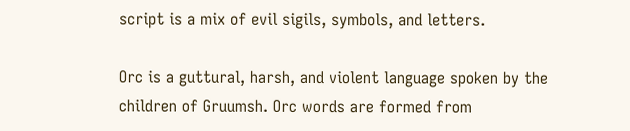script is a mix of evil sigils, symbols, and letters.

Orc is a guttural, harsh, and violent language spoken by the children of Gruumsh. Orc words are formed from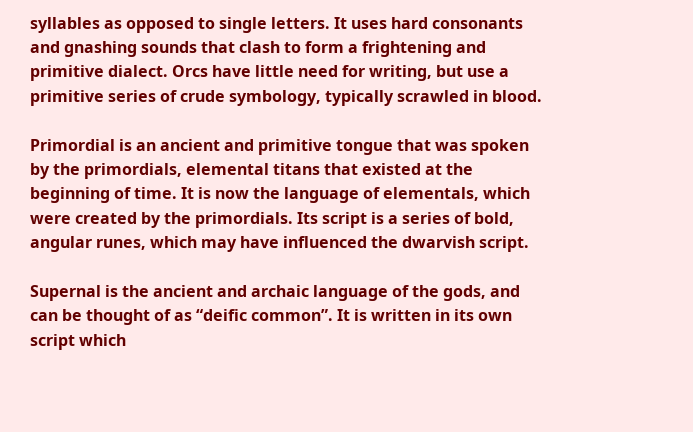syllables as opposed to single letters. It uses hard consonants and gnashing sounds that clash to form a frightening and primitive dialect. Orcs have little need for writing, but use a primitive series of crude symbology, typically scrawled in blood.

Primordial is an ancient and primitive tongue that was spoken by the primordials, elemental titans that existed at the beginning of time. It is now the language of elementals, which were created by the primordials. Its script is a series of bold, angular runes, which may have influenced the dwarvish script.

Supernal is the ancient and archaic language of the gods, and can be thought of as “deific common”. It is written in its own script which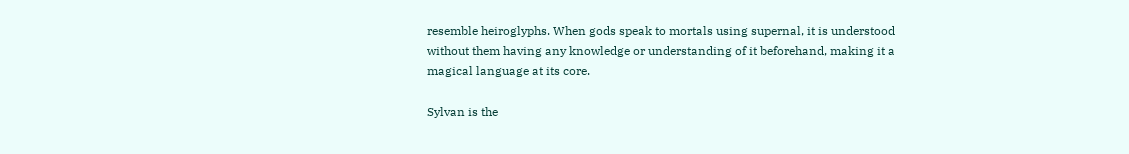resemble heiroglyphs. When gods speak to mortals using supernal, it is understood without them having any knowledge or understanding of it beforehand, making it a magical language at its core.

Sylvan is the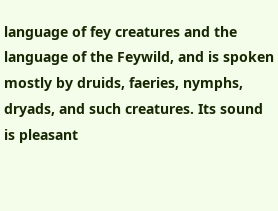language of fey creatures and the language of the Feywild, and is spoken mostly by druids, faeries, nymphs, dryads, and such creatures. Its sound is pleasant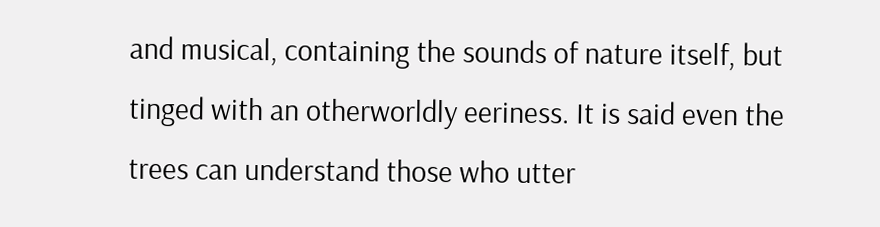and musical, containing the sounds of nature itself, but tinged with an otherworldly eeriness. It is said even the trees can understand those who utter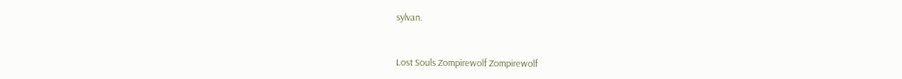sylvan.


Lost Souls Zompirewolf Zompirewolf